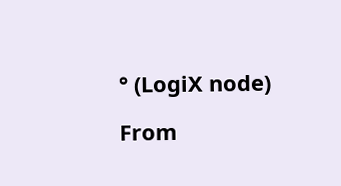° (LogiX node)

From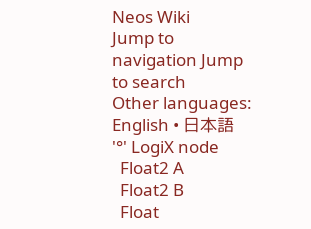Neos Wiki
Jump to navigation Jump to search
Other languages:
English • 日本語
'°' LogiX node
  Float2 A
  Float2 B
  Float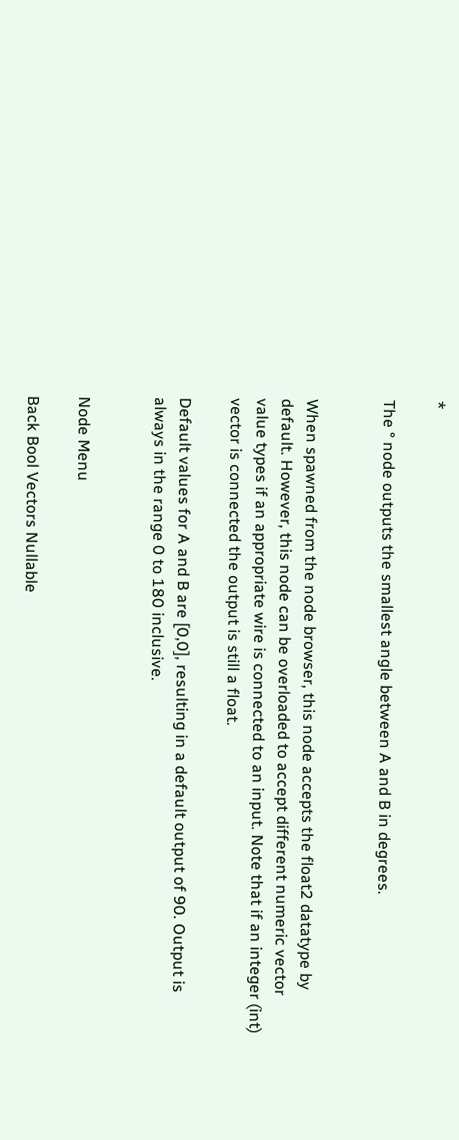*

The ° node outputs the smallest angle between A and B in degrees.


When spawned from the node browser, this node accepts the float2 datatype by default. However, this node can be overloaded to accept different numeric vector value types if an appropriate wire is connected to an input. Note that if an integer (int) vector is connected the output is still a float.

Default values for A and B are [0,0], resulting in a default output of 90. Output is always in the range 0 to 180 inclusive.


Node Menu

Back Bool Vectors Nullable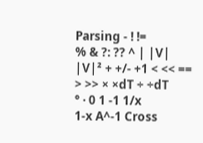Parsing - ! !=
% & ?: ?? ^ | |V|
|V|² + +/- +1 < << ==
> >> × ×dT ÷ ÷dT
° · 0 1 -1 1/x
1-x A^-1 Cross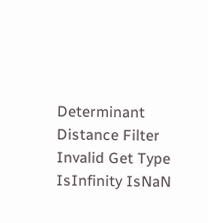Determinant Distance Filter Invalid Get Type
IsInfinity IsNaN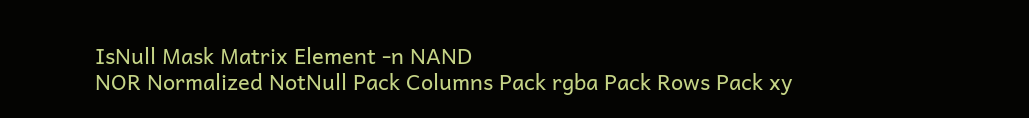IsNull Mask Matrix Element -n NAND
NOR Normalized NotNull Pack Columns Pack rgba Pack Rows Pack xy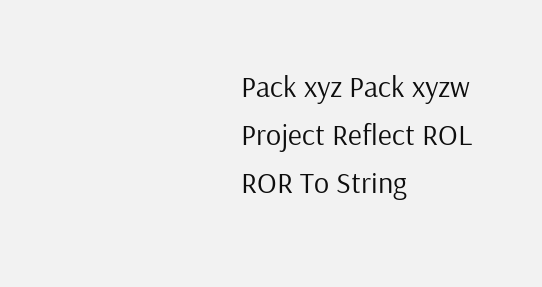Pack xyz Pack xyzw Project Reflect ROL ROR To String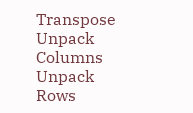Transpose Unpack Columns Unpack Rows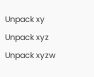Unpack xy Unpack xyz Unpack xyzw